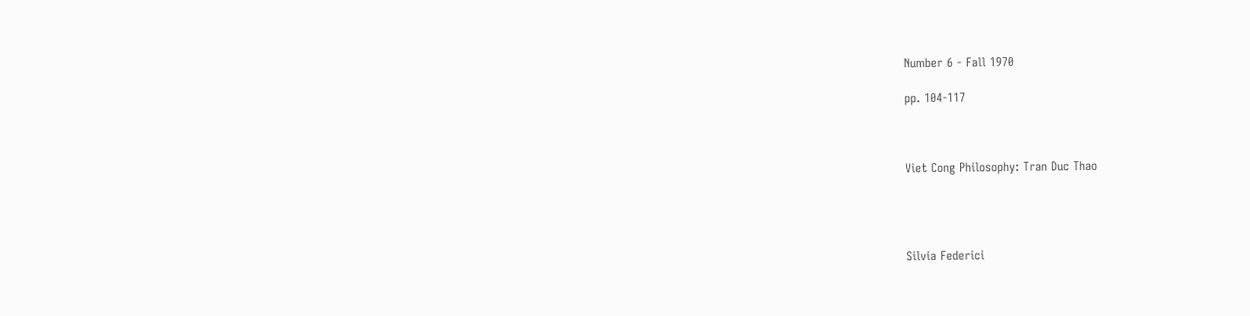Number 6 - Fall 1970

pp. 104-117



Viet Cong Philosophy: Tran Duc Thao




Silvia Federici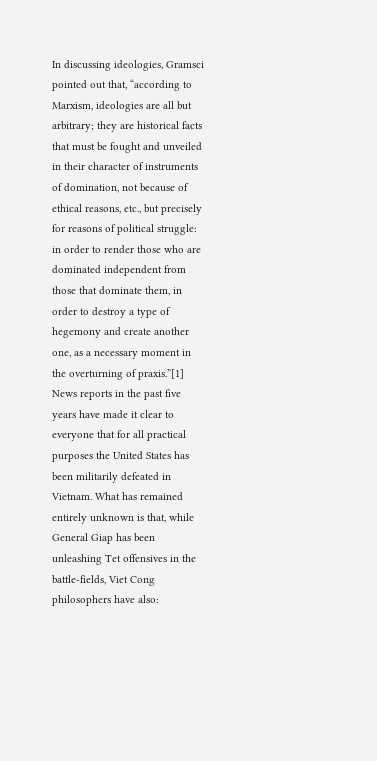In discussing ideologies, Gramsci pointed out that, “according to Marxism, ideologies are all but arbitrary; they are historical facts that must be fought and unveiled in their character of instruments of domination, not because of ethical reasons, etc., but precisely for reasons of political struggle: in order to render those who are dominated independent from those that dominate them, in order to destroy a type of hegemony and create another one, as a necessary moment in the overturning of praxis.”[1] News reports in the past five years have made it clear to everyone that for all practical purposes the United States has been militarily defeated in Vietnam. What has remained entirely unknown is that, while General Giap has been unleashing Tet offensives in the battle-fields, Viet Cong philosophers have also: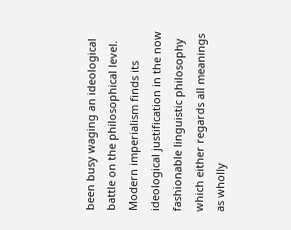been busy waging an ideological battle on the philosophical level. Modern imperialism finds its ideological justification in the now fashionable linguistic philosophy which either regards all meanings as wholly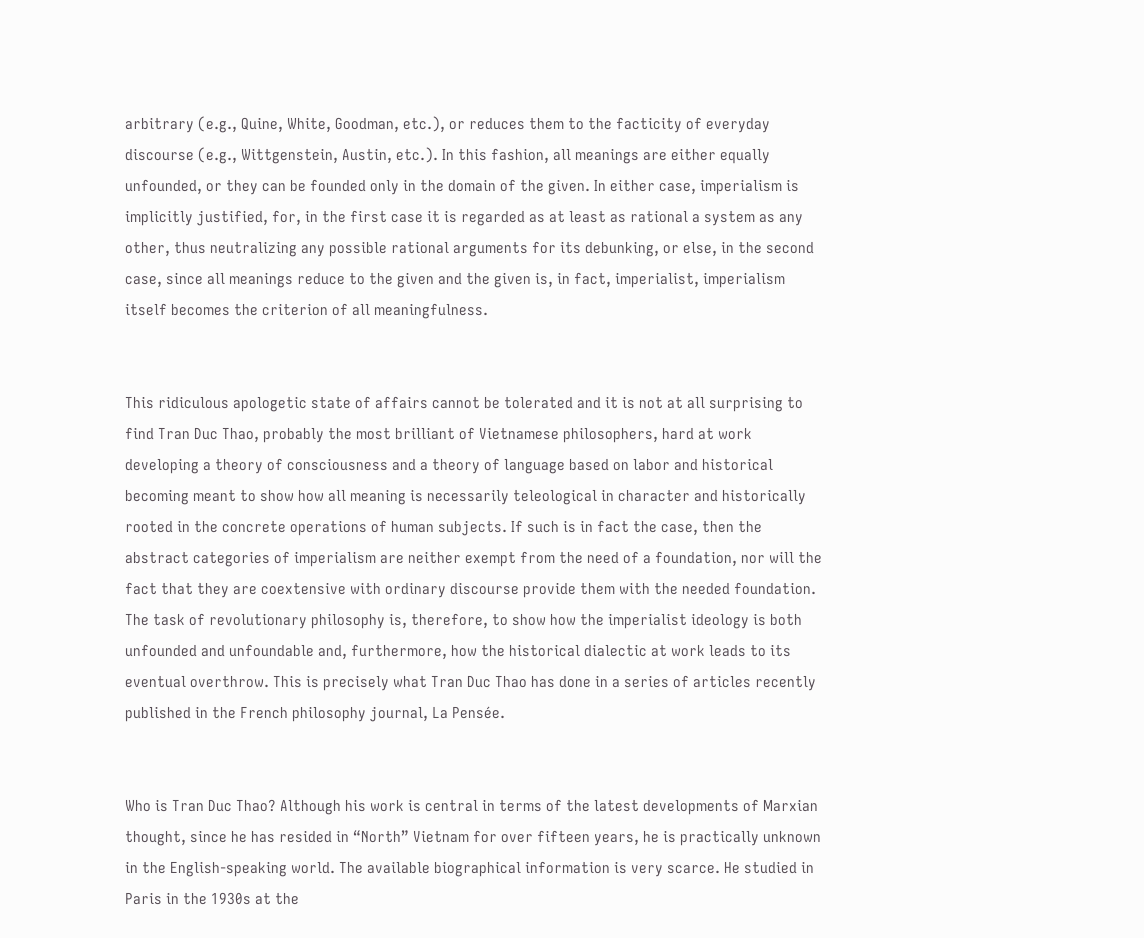arbitrary (e.g., Quine, White, Goodman, etc.), or reduces them to the facticity of everyday discourse (e.g., Wittgenstein, Austin, etc.). In this fashion, all meanings are either equally unfounded, or they can be founded only in the domain of the given. In either case, imperialism is implicitly justified, for, in the first case it is regarded as at least as rational a system as any other, thus neutralizing any possible rational arguments for its debunking, or else, in the second case, since all meanings reduce to the given and the given is, in fact, imperialist, imperialism itself becomes the criterion of all meaningfulness.


This ridiculous apologetic state of affairs cannot be tolerated and it is not at all surprising to find Tran Duc Thao, probably the most brilliant of Vietnamese philosophers, hard at work developing a theory of consciousness and a theory of language based on labor and historical becoming meant to show how all meaning is necessarily teleological in character and historically rooted in the concrete operations of human subjects. If such is in fact the case, then the abstract categories of imperialism are neither exempt from the need of a foundation, nor will the fact that they are coextensive with ordinary discourse provide them with the needed foundation. The task of revolutionary philosophy is, therefore, to show how the imperialist ideology is both unfounded and unfoundable and, furthermore, how the historical dialectic at work leads to its eventual overthrow. This is precisely what Tran Duc Thao has done in a series of articles recently published in the French philosophy journal, La Pensée.


Who is Tran Duc Thao? Although his work is central in terms of the latest developments of Marxian thought, since he has resided in “North” Vietnam for over fifteen years, he is practically unknown in the English-speaking world. The available biographical information is very scarce. He studied in Paris in the 1930s at the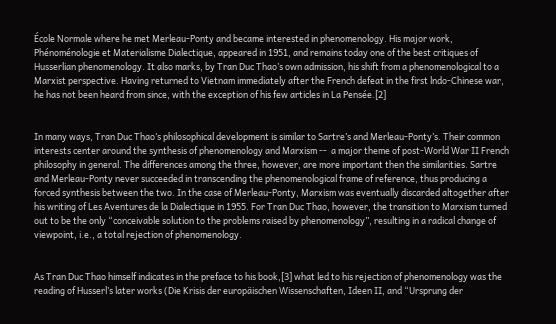École Normale where he met Merleau-Ponty and became interested in phenomenology. His major work, Phénoménologie et Materialisme Dialectique, appeared in 1951, and remains today one of the best critiques of Husserlian phenomenology. It also marks, by Tran Duc Thao’s own admission, his shift from a phenomenological to a Marxist perspective. Having returned to Vietnam immediately after the French defeat in the first lndo-Chinese war, he has not been heard from since, with the exception of his few articles in La Pensée.[2]


In many ways, Tran Duc Thao’s philosophical development is similar to Sartre’s and Merleau-Ponty’s. Their common interests center around the synthesis of phenomenology and Marxism --  a major theme of post-World War II French philosophy in general. The differences among the three, however, are more important then the similarities. Sartre and Merleau-Ponty never succeeded in transcending the phenomenological frame of reference, thus producing a forced synthesis between the two. In the case of Merleau-Ponty, Marxism was eventually discarded altogether after his writing of Les Aventures de la Dialectique in 1955. For Tran Duc Thao, however, the transition to Marxism turned out to be the only “conceivable solution to the problems raised by phenomenology”, resulting in a radical change of viewpoint, i.e., a total rejection of phenomenology.


As Tran Duc Thao himself indicates in the preface to his book,[3] what led to his rejection of phenomenology was the reading of Husserl’s later works (Die Krisis der europäischen Wissenschaften, Ideen II, and “Ursprung der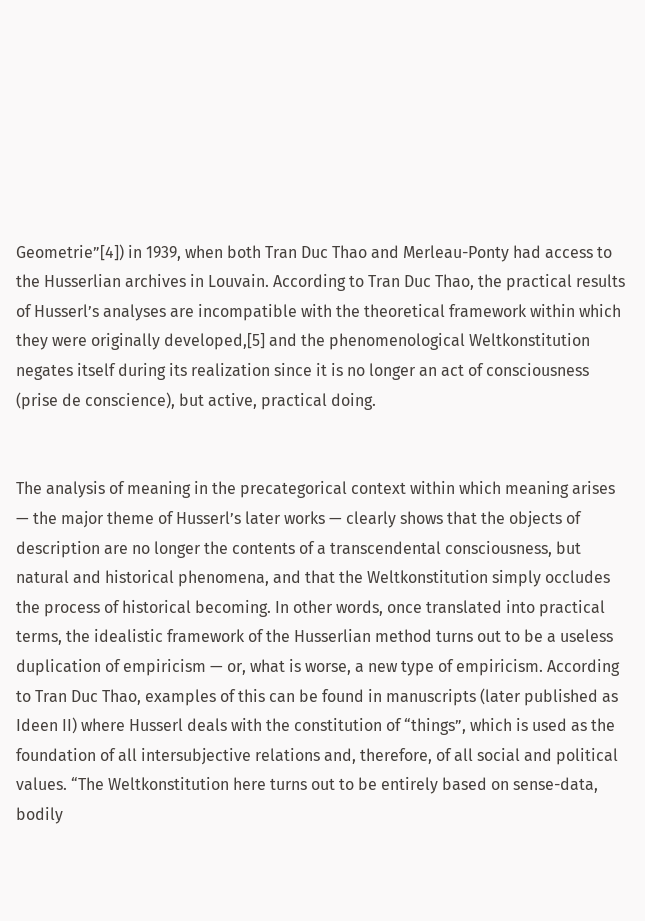Geometrie”[4]) in 1939, when both Tran Duc Thao and Merleau-Ponty had access to the Husserlian archives in Louvain. According to Tran Duc Thao, the practical results of Husserl’s analyses are incompatible with the theoretical framework within which they were originally developed,[5] and the phenomenological Weltkonstitution negates itself during its realization since it is no longer an act of consciousness (prise de conscience), but active, practical doing.


The analysis of meaning in the precategorical context within which meaning arises — the major theme of Husserl’s later works — clearly shows that the objects of description are no longer the contents of a transcendental consciousness, but natural and historical phenomena, and that the Weltkonstitution simply occludes the process of historical becoming. In other words, once translated into practical terms, the idealistic framework of the Husserlian method turns out to be a useless duplication of empiricism — or, what is worse, a new type of empiricism. According to Tran Duc Thao, examples of this can be found in manuscripts (later published as Ideen II) where Husserl deals with the constitution of “things”, which is used as the foundation of all intersubjective relations and, therefore, of all social and political values. “The Weltkonstitution here turns out to be entirely based on sense-data, bodily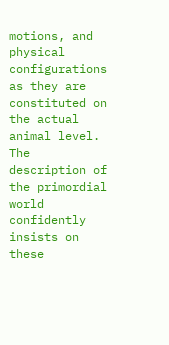motions, and physical configurations as they are constituted on the actual animal level. The description of the primordial world confidently insists on these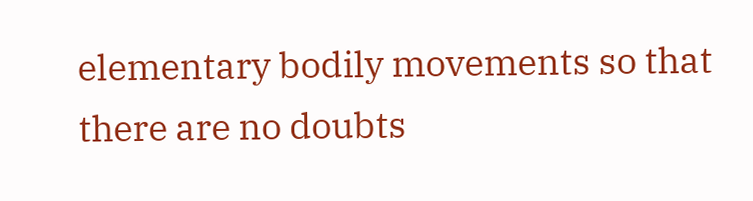elementary bodily movements so that there are no doubts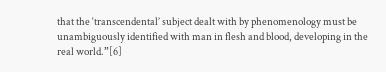that the ‘transcendental’ subject dealt with by phenomenology must be unambiguously identified with man in flesh and blood, developing in the real world.”[6]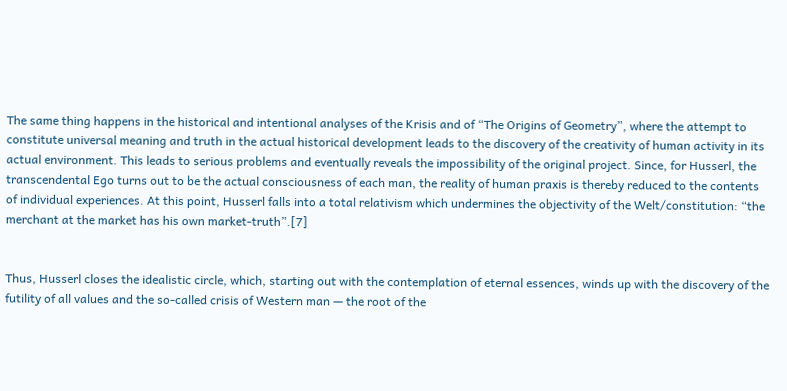The same thing happens in the historical and intentional analyses of the Krisis and of “The Origins of Geometry”, where the attempt to constitute universal meaning and truth in the actual historical development leads to the discovery of the creativity of human activity in its actual environment. This leads to serious problems and eventually reveals the impossibility of the original project. Since, for Husserl, the transcendental Ego turns out to be the actual consciousness of each man, the reality of human praxis is thereby reduced to the contents of individual experiences. At this point, Husserl falls into a total relativism which undermines the objectivity of the Welt/constitution: “the merchant at the market has his own market-truth”.[7]


Thus, Husserl closes the idealistic circle, which, starting out with the contemplation of eternal essences, winds up with the discovery of the futility of all values and the so-called crisis of Western man — the root of the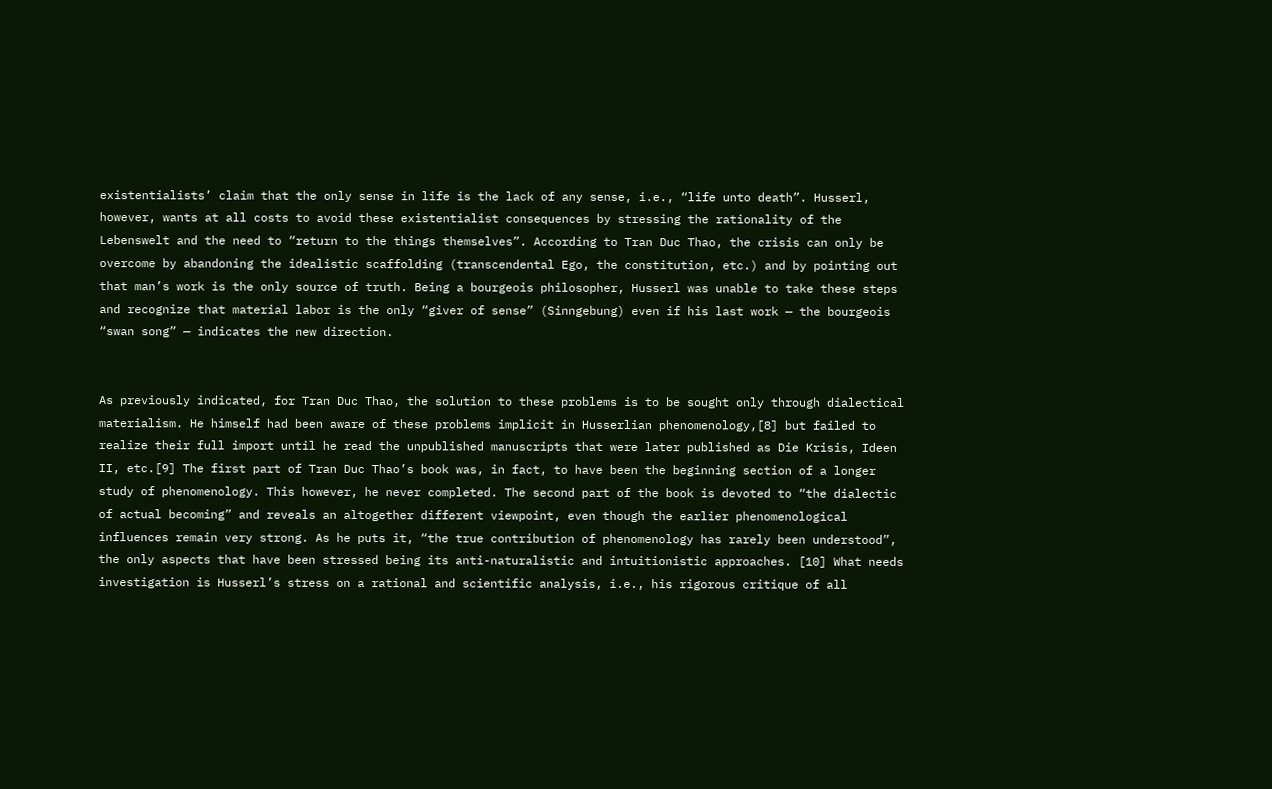existentialists’ claim that the only sense in life is the lack of any sense, i.e., “life unto death”. Husserl, however, wants at all costs to avoid these existentialist consequences by stressing the rationality of the Lebenswelt and the need to “return to the things themselves”. According to Tran Duc Thao, the crisis can only be overcome by abandoning the idealistic scaffolding (transcendental Ego, the constitution, etc.) and by pointing out that man’s work is the only source of truth. Being a bourgeois philosopher, Husserl was unable to take these steps and recognize that material labor is the only “giver of sense” (Sinngebung) even if his last work — the bourgeois “swan song” — indicates the new direction.


As previously indicated, for Tran Duc Thao, the solution to these problems is to be sought only through dialectical materialism. He himself had been aware of these problems implicit in Husserlian phenomenology,[8] but failed to realize their full import until he read the unpublished manuscripts that were later published as Die Krisis, Ideen II, etc.[9] The first part of Tran Duc Thao’s book was, in fact, to have been the beginning section of a longer study of phenomenology. This however, he never completed. The second part of the book is devoted to “the dialectic of actual becoming” and reveals an altogether different viewpoint, even though the earlier phenomenological influences remain very strong. As he puts it, “the true contribution of phenomenology has rarely been understood”, the only aspects that have been stressed being its anti-naturalistic and intuitionistic approaches. [10] What needs investigation is Husserl’s stress on a rational and scientific analysis, i.e., his rigorous critique of all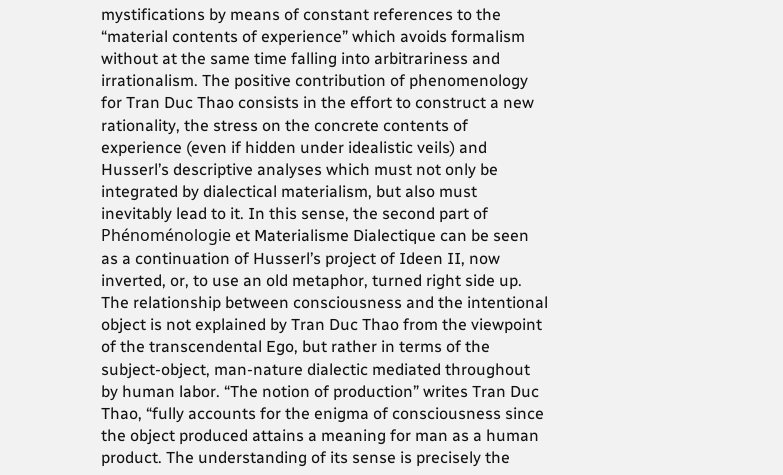mystifications by means of constant references to the “material contents of experience” which avoids formalism without at the same time falling into arbitrariness and irrationalism. The positive contribution of phenomenology for Tran Duc Thao consists in the effort to construct a new rationality, the stress on the concrete contents of experience (even if hidden under idealistic veils) and Husserl’s descriptive analyses which must not only be integrated by dialectical materialism, but also must inevitably lead to it. In this sense, the second part of Phénoménologie et Materialisme Dialectique can be seen as a continuation of Husserl’s project of Ideen II, now inverted, or, to use an old metaphor, turned right side up. The relationship between consciousness and the intentional object is not explained by Tran Duc Thao from the viewpoint of the transcendental Ego, but rather in terms of the subject-object, man-nature dialectic mediated throughout by human labor. “The notion of production” writes Tran Duc Thao, “fully accounts for the enigma of consciousness since the object produced attains a meaning for man as a human product. The understanding of its sense is precisely the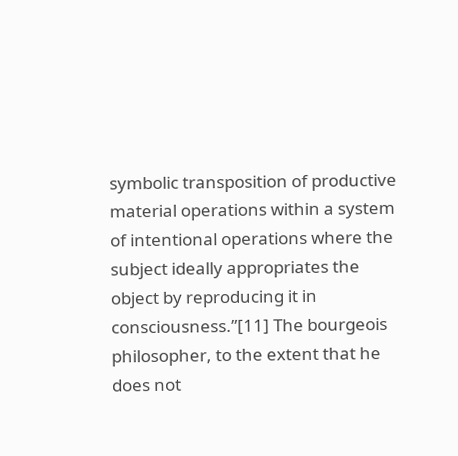symbolic transposition of productive material operations within a system of intentional operations where the subject ideally appropriates the object by reproducing it in consciousness.”[11] The bourgeois philosopher, to the extent that he does not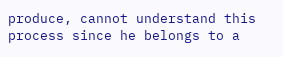produce, cannot understand this process since he belongs to a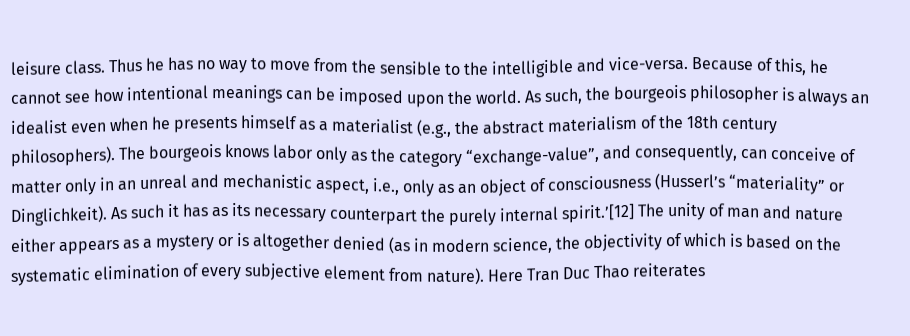leisure class. Thus he has no way to move from the sensible to the intelligible and vice-versa. Because of this, he cannot see how intentional meanings can be imposed upon the world. As such, the bourgeois philosopher is always an idealist even when he presents himself as a materialist (e.g., the abstract materialism of the 18th century philosophers). The bourgeois knows labor only as the category “exchange-value”, and consequently, can conceive of matter only in an unreal and mechanistic aspect, i.e., only as an object of consciousness (Husserl’s “materiality” or Dinglichkeit). As such it has as its necessary counterpart the purely internal spirit.’[12] The unity of man and nature either appears as a mystery or is altogether denied (as in modern science, the objectivity of which is based on the systematic elimination of every subjective element from nature). Here Tran Duc Thao reiterates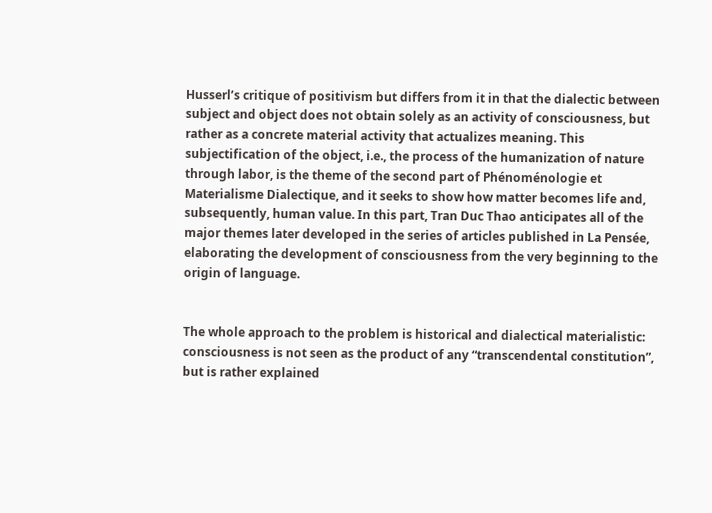Husserl’s critique of positivism but differs from it in that the dialectic between subject and object does not obtain solely as an activity of consciousness, but rather as a concrete material activity that actualizes meaning. This subjectification of the object, i.e., the process of the humanization of nature through labor, is the theme of the second part of Phénoménologie et Materialisme Dialectique, and it seeks to show how matter becomes life and, subsequently, human value. In this part, Tran Duc Thao anticipates all of the major themes later developed in the series of articles published in La Pensée, elaborating the development of consciousness from the very beginning to the origin of language.


The whole approach to the problem is historical and dialectical materialistic: consciousness is not seen as the product of any “transcendental constitution”, but is rather explained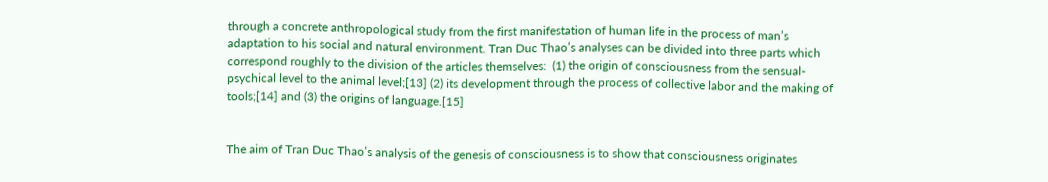through a concrete anthropological study from the first manifestation of human life in the process of man’s adaptation to his social and natural environment. Tran Duc Thao’s analyses can be divided into three parts which correspond roughly to the division of the articles themselves:  (1) the origin of consciousness from the sensual-psychical level to the animal level;[13] (2) its development through the process of collective labor and the making of tools;[14] and (3) the origins of language.[15]


The aim of Tran Duc Thao’s analysis of the genesis of consciousness is to show that consciousness originates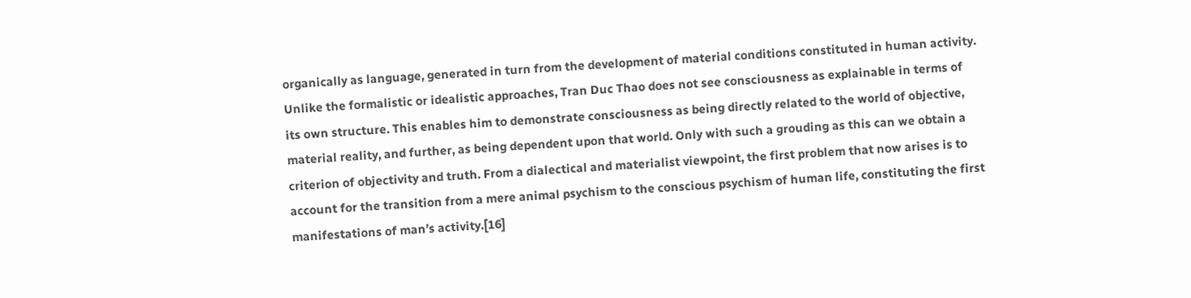organically as language, generated in turn from the development of material conditions constituted in human activity. Unlike the formalistic or idealistic approaches, Tran Duc Thao does not see consciousness as explainable in terms of its own structure. This enables him to demonstrate consciousness as being directly related to the world of objective, material reality, and further, as being dependent upon that world. Only with such a grouding as this can we obtain a criterion of objectivity and truth. From a dialectical and materialist viewpoint, the first problem that now arises is to account for the transition from a mere animal psychism to the conscious psychism of human life, constituting the first manifestations of man’s activity.[16]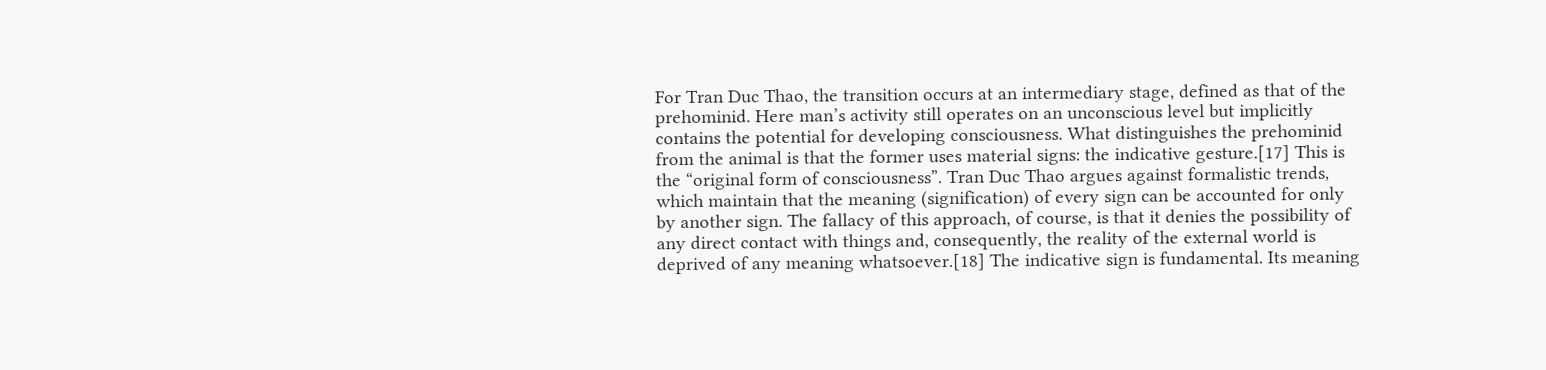For Tran Duc Thao, the transition occurs at an intermediary stage, defined as that of the prehominid. Here man’s activity still operates on an unconscious level but implicitly contains the potential for developing consciousness. What distinguishes the prehominid from the animal is that the former uses material signs: the indicative gesture.[17] This is the “original form of consciousness”. Tran Duc Thao argues against formalistic trends, which maintain that the meaning (signification) of every sign can be accounted for only by another sign. The fallacy of this approach, of course, is that it denies the possibility of any direct contact with things and, consequently, the reality of the external world is deprived of any meaning whatsoever.[18] The indicative sign is fundamental. Its meaning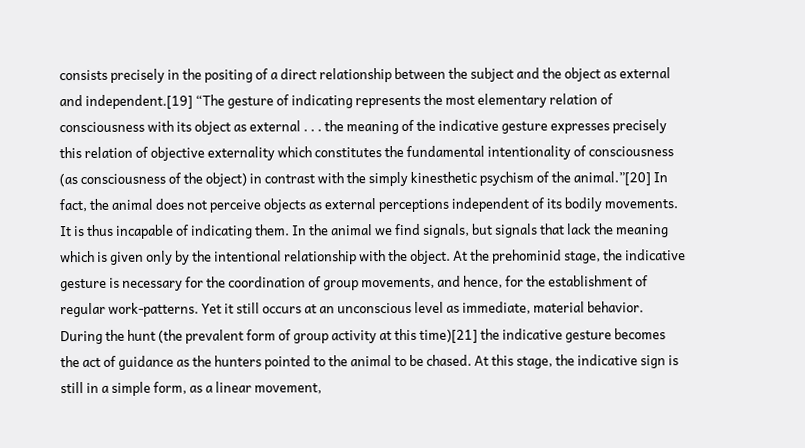consists precisely in the positing of a direct relationship between the subject and the object as external and independent.[19] “The gesture of indicating represents the most elementary relation of consciousness with its object as external . . . the meaning of the indicative gesture expresses precisely this relation of objective externality which constitutes the fundamental intentionality of consciousness (as consciousness of the object) in contrast with the simply kinesthetic psychism of the animal.”[20] In fact, the animal does not perceive objects as external perceptions independent of its bodily movements. It is thus incapable of indicating them. In the animal we find signals, but signals that lack the meaning which is given only by the intentional relationship with the object. At the prehominid stage, the indicative gesture is necessary for the coordination of group movements, and hence, for the establishment of regular work-patterns. Yet it still occurs at an unconscious level as immediate, material behavior. During the hunt (the prevalent form of group activity at this time)[21] the indicative gesture becomes the act of guidance as the hunters pointed to the animal to be chased. At this stage, the indicative sign is still in a simple form, as a linear movement,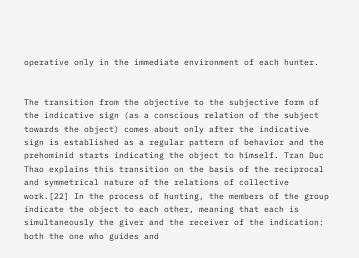operative only in the immediate environment of each hunter.


The transition from the objective to the subjective form of the indicative sign (as a conscious relation of the subject towards the object) comes about only after the indicative sign is established as a regular pattern of behavior and the prehominid starts indicating the object to himself. Tran Duc Thao explains this transition on the basis of the reciprocal and symmetrical nature of the relations of collective work.[22] In the process of hunting, the members of the group indicate the object to each other, meaning that each is simultaneously the giver and the receiver of the indication: both the one who guides and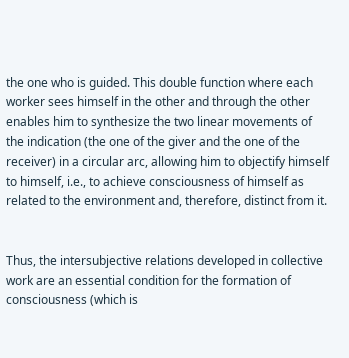the one who is guided. This double function where each worker sees himself in the other and through the other enables him to synthesize the two linear movements of the indication (the one of the giver and the one of the receiver) in a circular arc, allowing him to objectify himself to himself, i.e., to achieve consciousness of himself as related to the environment and, therefore, distinct from it.


Thus, the intersubjective relations developed in collective work are an essential condition for the formation of consciousness (which is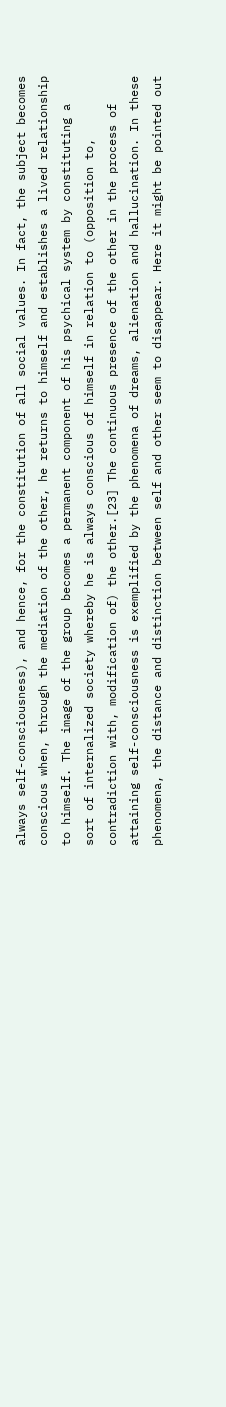always self-consciousness), and hence, for the constitution of all social values. In fact, the subject becomes conscious when, through the mediation of the other, he returns to himself and establishes a lived relationship to himself. The image of the group becomes a permanent component of his psychical system by constituting a sort of internalized society whereby he is always conscious of himself in relation to (opposition to, contradiction with, modification of) the other.[23] The continuous presence of the other in the process of attaining self-consciousness is exemplified by the phenomena of dreams, alienation and hallucination. In these phenomena, the distance and distinction between self and other seem to disappear. Here it might be pointed out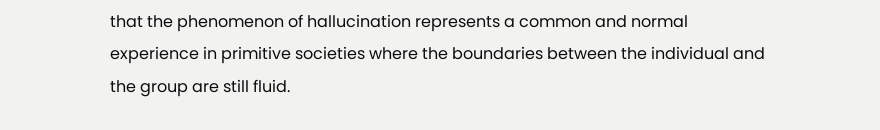that the phenomenon of hallucination represents a common and normal experience in primitive societies where the boundaries between the individual and the group are still fluid.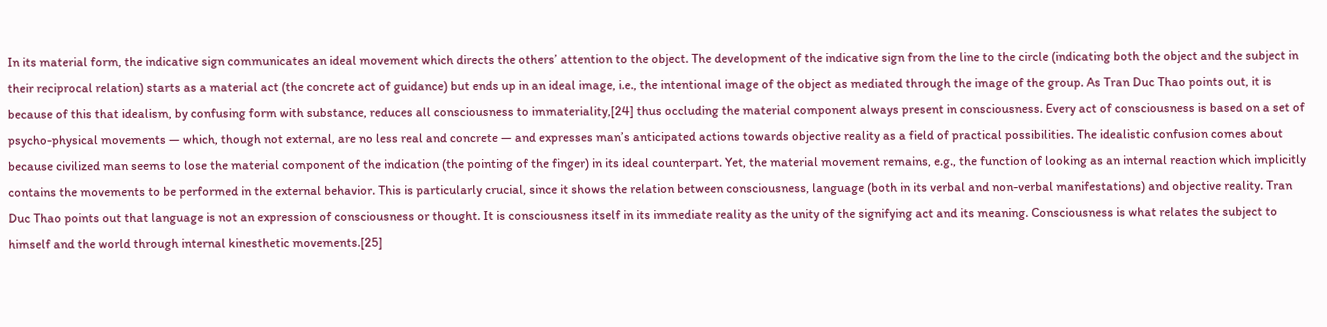In its material form, the indicative sign communicates an ideal movement which directs the others’ attention to the object. The development of the indicative sign from the line to the circle (indicating both the object and the subject in their reciprocal relation) starts as a material act (the concrete act of guidance) but ends up in an ideal image, i.e., the intentional image of the object as mediated through the image of the group. As Tran Duc Thao points out, it is because of this that idealism, by confusing form with substance, reduces all consciousness to immateriality,[24] thus occluding the material component always present in consciousness. Every act of consciousness is based on a set of psycho-physical movements — which, though not external, are no less real and concrete — and expresses man’s anticipated actions towards objective reality as a field of practical possibilities. The idealistic confusion comes about because civilized man seems to lose the material component of the indication (the pointing of the finger) in its ideal counterpart. Yet, the material movement remains, e.g., the function of looking as an internal reaction which implicitly contains the movements to be performed in the external behavior. This is particularly crucial, since it shows the relation between consciousness, language (both in its verbal and non-verbal manifestations) and objective reality. Tran Duc Thao points out that language is not an expression of consciousness or thought. It is consciousness itself in its immediate reality as the unity of the signifying act and its meaning. Consciousness is what relates the subject to himself and the world through internal kinesthetic movements.[25]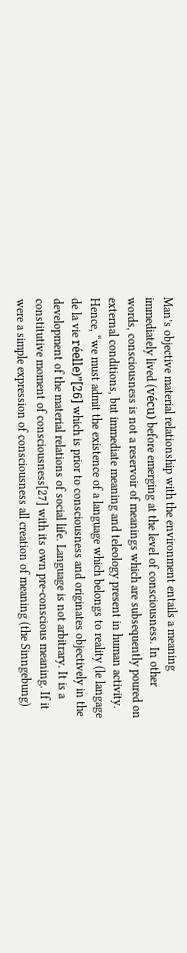Man’s objective material relationship with the environment entails a meaning immediately lived (vécu) before emerging at the level of consciousness. In other words, consciousness is not a reservoir of meanings which are subsequently poured on external conditions, but immediate meaning and teleology present in human activity. Hence, “we must admit the existence of a language which belongs to reality (le langage de la vie réelle)”[26] which is prior to consciousness and originates objectively in the development of the material relations of social life. Language is not arbitrary. It is a constitutive moment of consciousness[27] with its own pre-conscious meaning. If it were a simple expression of consciousness all creation of meaning (the Sinngebung)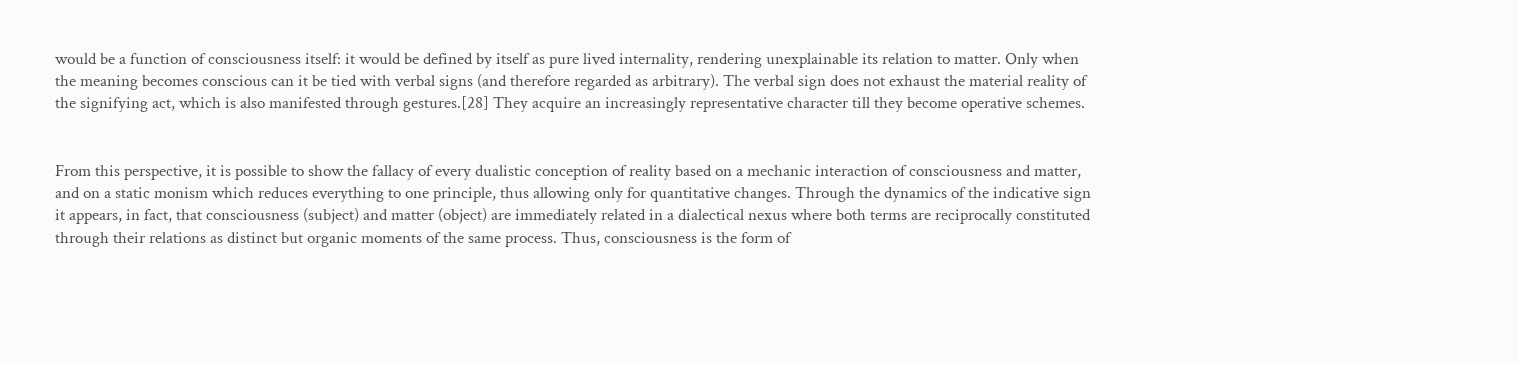would be a function of consciousness itself: it would be defined by itself as pure lived internality, rendering unexplainable its relation to matter. Only when the meaning becomes conscious can it be tied with verbal signs (and therefore regarded as arbitrary). The verbal sign does not exhaust the material reality of the signifying act, which is also manifested through gestures.[28] They acquire an increasingly representative character till they become operative schemes.


From this perspective, it is possible to show the fallacy of every dualistic conception of reality based on a mechanic interaction of consciousness and matter, and on a static monism which reduces everything to one principle, thus allowing only for quantitative changes. Through the dynamics of the indicative sign it appears, in fact, that consciousness (subject) and matter (object) are immediately related in a dialectical nexus where both terms are reciprocally constituted through their relations as distinct but organic moments of the same process. Thus, consciousness is the form of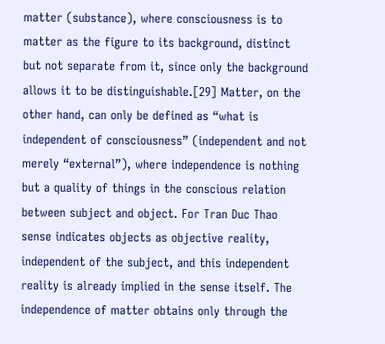matter (substance), where consciousness is to matter as the figure to its background, distinct but not separate from it, since only the background allows it to be distinguishable.[29] Matter, on the other hand, can only be defined as “what is independent of consciousness” (independent and not merely “external”), where independence is nothing but a quality of things in the conscious relation between subject and object. For Tran Duc Thao sense indicates objects as objective reality, independent of the subject, and this independent reality is already implied in the sense itself. The independence of matter obtains only through the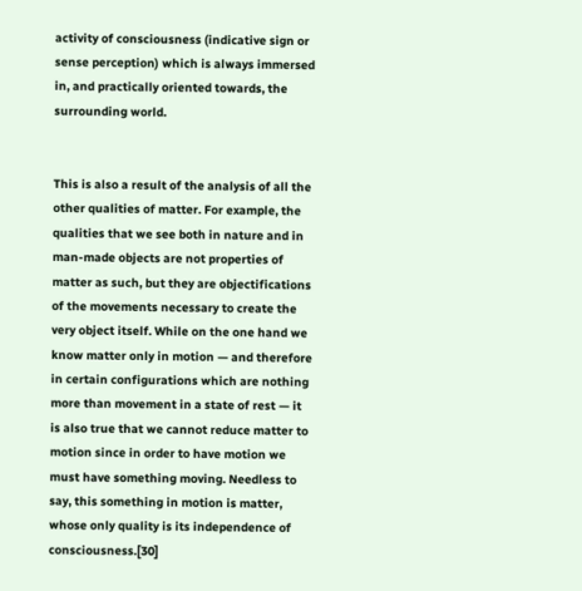activity of consciousness (indicative sign or sense perception) which is always immersed in, and practically oriented towards, the surrounding world.


This is also a result of the analysis of all the other qualities of matter. For example, the qualities that we see both in nature and in man-made objects are not properties of matter as such, but they are objectifications of the movements necessary to create the very object itself. While on the one hand we know matter only in motion — and therefore in certain configurations which are nothing more than movement in a state of rest — it is also true that we cannot reduce matter to motion since in order to have motion we must have something moving. Needless to say, this something in motion is matter, whose only quality is its independence of consciousness.[30]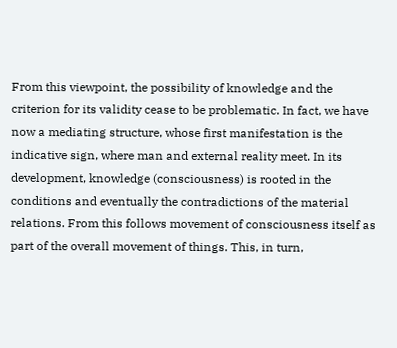From this viewpoint, the possibility of knowledge and the criterion for its validity cease to be problematic. In fact, we have now a mediating structure, whose first manifestation is the indicative sign, where man and external reality meet. In its development, knowledge (consciousness) is rooted in the conditions and eventually the contradictions of the material relations. From this follows movement of consciousness itself as part of the overall movement of things. This, in turn,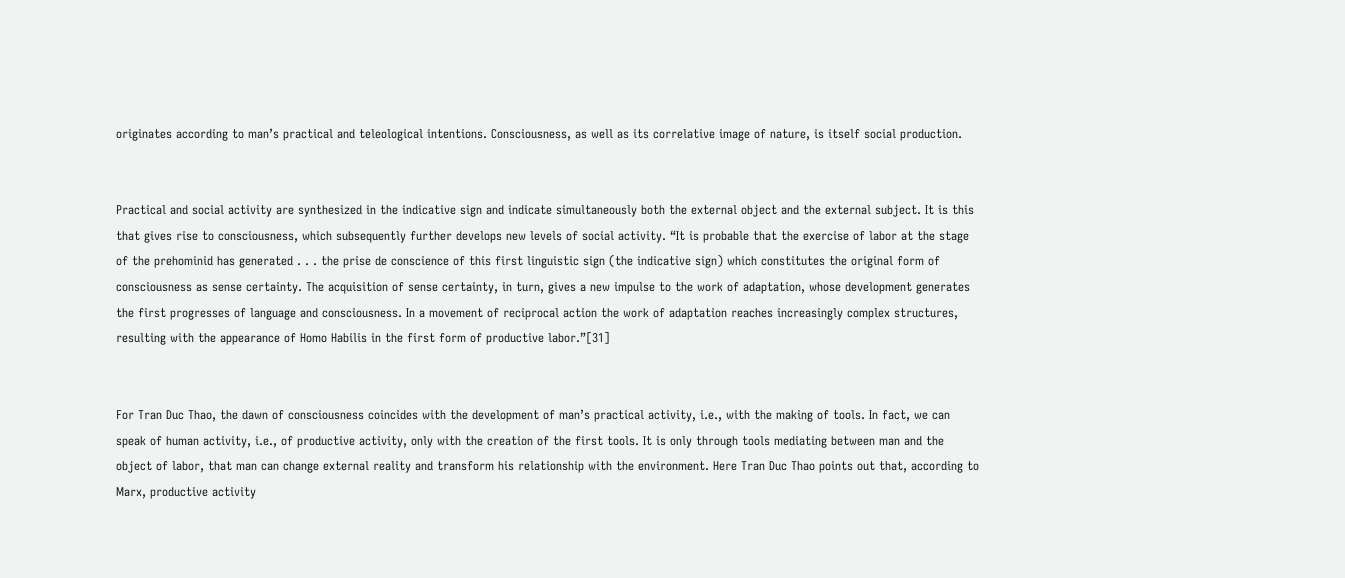originates according to man’s practical and teleological intentions. Consciousness, as well as its correlative image of nature, is itself social production.


Practical and social activity are synthesized in the indicative sign and indicate simultaneously both the external object and the external subject. It is this that gives rise to consciousness, which subsequently further develops new levels of social activity. “It is probable that the exercise of labor at the stage of the prehominid has generated . . . the prise de conscience of this first linguistic sign (the indicative sign) which constitutes the original form of consciousness as sense certainty. The acquisition of sense certainty, in turn, gives a new impulse to the work of adaptation, whose development generates the first progresses of language and consciousness. In a movement of reciprocal action the work of adaptation reaches increasingly complex structures, resulting with the appearance of Homo Habilis in the first form of productive labor.”[31]


For Tran Duc Thao, the dawn of consciousness coincides with the development of man’s practical activity, i.e., with the making of tools. In fact, we can speak of human activity, i.e., of productive activity, only with the creation of the first tools. It is only through tools mediating between man and the object of labor, that man can change external reality and transform his relationship with the environment. Here Tran Duc Thao points out that, according to Marx, productive activity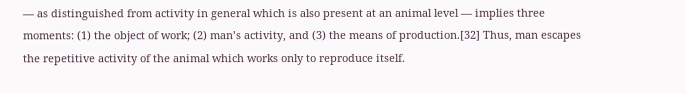— as distinguished from activity in general which is also present at an animal level — implies three moments: (1) the object of work; (2) man’s activity, and (3) the means of production.[32] Thus, man escapes the repetitive activity of the animal which works only to reproduce itself.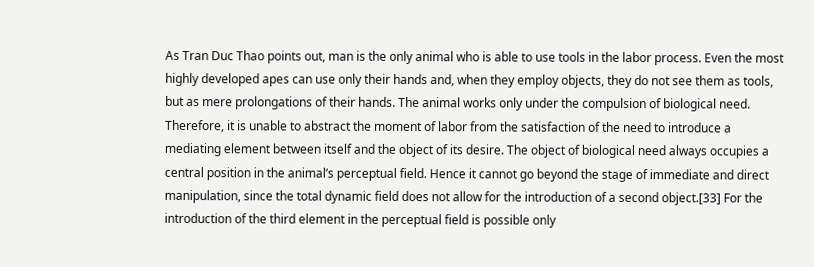As Tran Duc Thao points out, man is the only animal who is able to use tools in the labor process. Even the most highly developed apes can use only their hands and, when they employ objects, they do not see them as tools, but as mere prolongations of their hands. The animal works only under the compulsion of biological need. Therefore, it is unable to abstract the moment of labor from the satisfaction of the need to introduce a mediating element between itself and the object of its desire. The object of biological need always occupies a central position in the animal’s perceptual field. Hence it cannot go beyond the stage of immediate and direct manipulation, since the total dynamic field does not allow for the introduction of a second object.[33] For the introduction of the third element in the perceptual field is possible only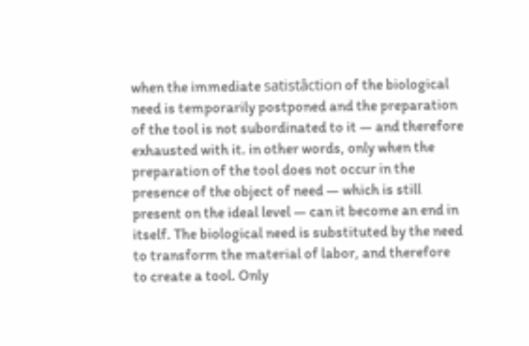when the immediate satistâction of the biological need is temporarily postponed and the preparation of the tool is not subordinated to it — and therefore exhausted with it. in other words, only when the preparation of the tool does not occur in the presence of the object of need — which is still present on the ideal level — can it become an end in itself. The biological need is substituted by the need to transform the material of labor, and therefore to create a tool. Only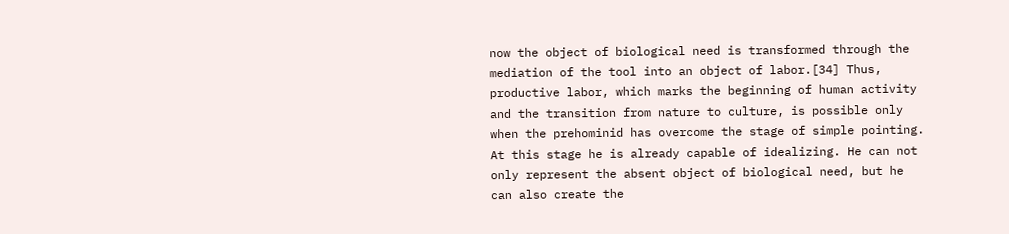now the object of biological need is transformed through the mediation of the tool into an object of labor.[34] Thus, productive labor, which marks the beginning of human activity and the transition from nature to culture, is possible only when the prehominid has overcome the stage of simple pointing. At this stage he is already capable of idealizing. He can not only represent the absent object of biological need, but he can also create the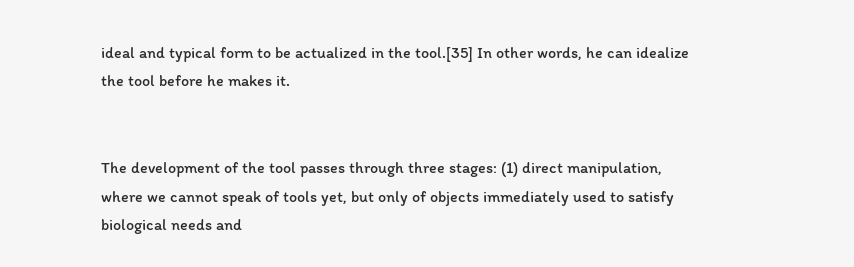ideal and typical form to be actualized in the tool.[35] In other words, he can idealize the tool before he makes it.


The development of the tool passes through three stages: (1) direct manipulation, where we cannot speak of tools yet, but only of objects immediately used to satisfy biological needs and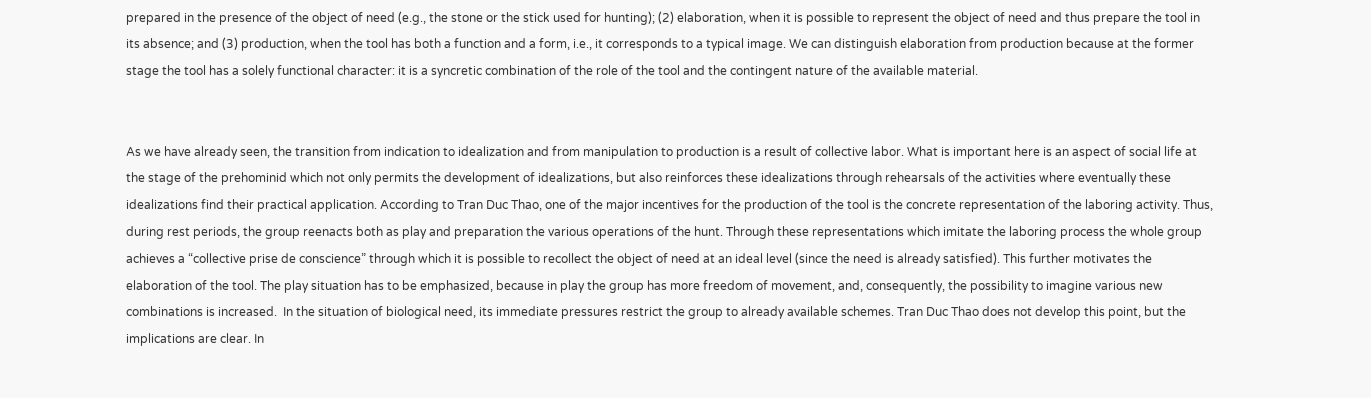prepared in the presence of the object of need (e.g., the stone or the stick used for hunting); (2) elaboration, when it is possible to represent the object of need and thus prepare the tool in its absence; and (3) production, when the tool has both a function and a form, i.e., it corresponds to a typical image. We can distinguish elaboration from production because at the former stage the tool has a solely functional character: it is a syncretic combination of the role of the tool and the contingent nature of the available material.


As we have already seen, the transition from indication to idealization and from manipulation to production is a result of collective labor. What is important here is an aspect of social life at the stage of the prehominid which not only permits the development of idealizations, but also reinforces these idealizations through rehearsals of the activities where eventually these idealizations find their practical application. According to Tran Duc Thao, one of the major incentives for the production of the tool is the concrete representation of the laboring activity. Thus, during rest periods, the group reenacts both as play and preparation the various operations of the hunt. Through these representations which imitate the laboring process the whole group achieves a “collective prise de conscience” through which it is possible to recollect the object of need at an ideal level (since the need is already satisfied). This further motivates the elaboration of the tool. The play situation has to be emphasized, because in play the group has more freedom of movement, and, consequently, the possibility to imagine various new combinations is increased.  In the situation of biological need, its immediate pressures restrict the group to already available schemes. Tran Duc Thao does not develop this point, but the implications are clear. In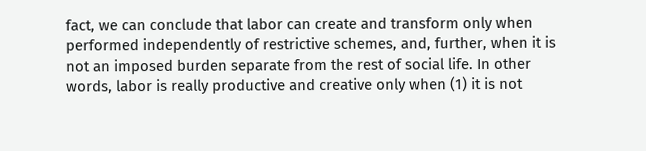fact, we can conclude that labor can create and transform only when performed independently of restrictive schemes, and, further, when it is not an imposed burden separate from the rest of social life. In other words, labor is really productive and creative only when (1) it is not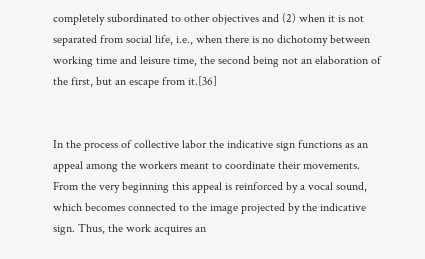completely subordinated to other objectives and (2) when it is not separated from social life, i.e., when there is no dichotomy between working time and leisure time, the second being not an elaboration of the first, but an escape from it.[36]


In the process of collective labor the indicative sign functions as an appeal among the workers meant to coordinate their movements. From the very beginning this appeal is reinforced by a vocal sound, which becomes connected to the image projected by the indicative sign. Thus, the work acquires an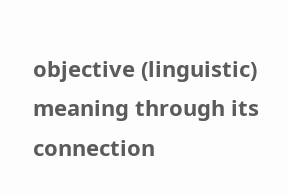objective (linguistic) meaning through its connection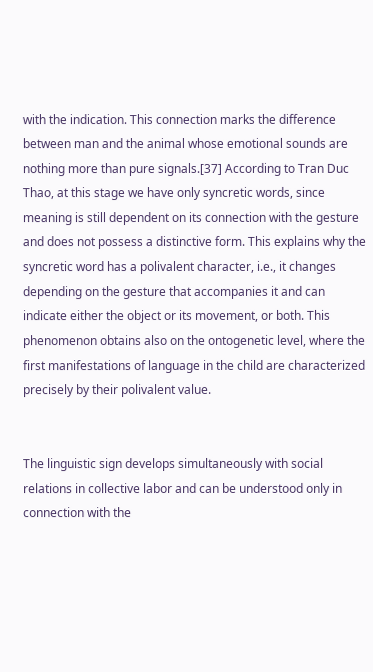with the indication. This connection marks the difference between man and the animal whose emotional sounds are nothing more than pure signals.[37] According to Tran Duc Thao, at this stage we have only syncretic words, since meaning is still dependent on its connection with the gesture and does not possess a distinctive form. This explains why the syncretic word has a polivalent character, i.e., it changes depending on the gesture that accompanies it and can indicate either the object or its movement, or both. This phenomenon obtains also on the ontogenetic level, where the first manifestations of language in the child are characterized precisely by their polivalent value.


The linguistic sign develops simultaneously with social relations in collective labor and can be understood only in connection with the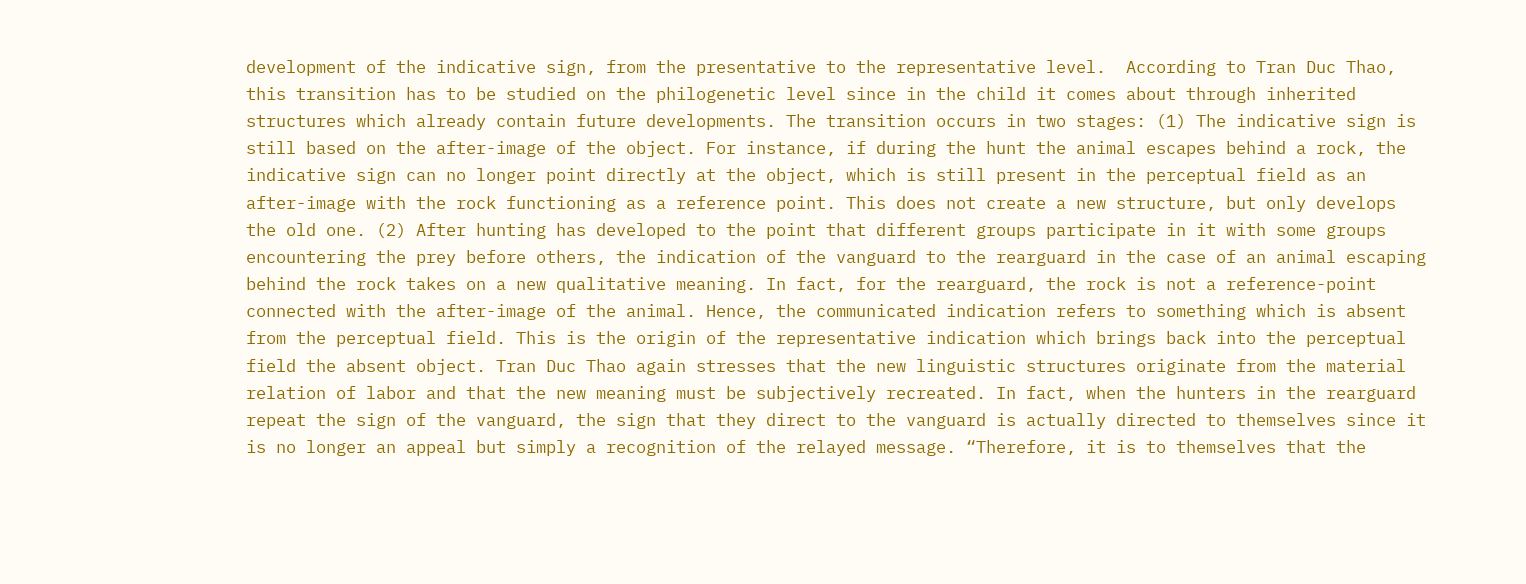development of the indicative sign, from the presentative to the representative level.  According to Tran Duc Thao, this transition has to be studied on the philogenetic level since in the child it comes about through inherited structures which already contain future developments. The transition occurs in two stages: (1) The indicative sign is still based on the after-image of the object. For instance, if during the hunt the animal escapes behind a rock, the indicative sign can no longer point directly at the object, which is still present in the perceptual field as an after-image with the rock functioning as a reference point. This does not create a new structure, but only develops the old one. (2) After hunting has developed to the point that different groups participate in it with some groups encountering the prey before others, the indication of the vanguard to the rearguard in the case of an animal escaping behind the rock takes on a new qualitative meaning. In fact, for the rearguard, the rock is not a reference-point connected with the after-image of the animal. Hence, the communicated indication refers to something which is absent from the perceptual field. This is the origin of the representative indication which brings back into the perceptual field the absent object. Tran Duc Thao again stresses that the new linguistic structures originate from the material relation of labor and that the new meaning must be subjectively recreated. In fact, when the hunters in the rearguard repeat the sign of the vanguard, the sign that they direct to the vanguard is actually directed to themselves since it is no longer an appeal but simply a recognition of the relayed message. “Therefore, it is to themselves that the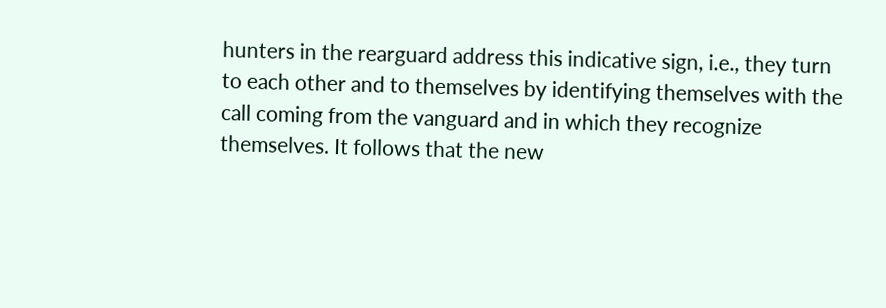hunters in the rearguard address this indicative sign, i.e., they turn to each other and to themselves by identifying themselves with the call coming from the vanguard and in which they recognize themselves. It follows that the new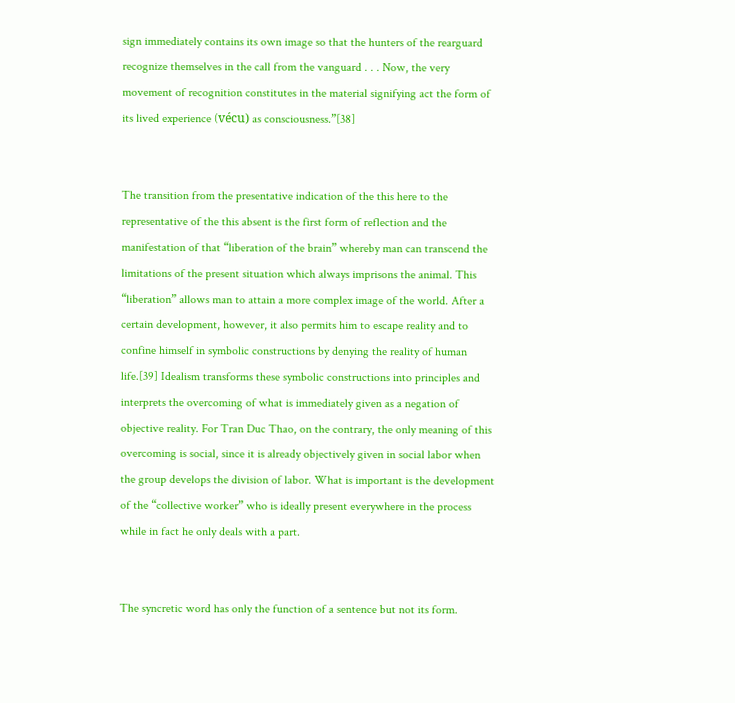sign immediately contains its own image so that the hunters of the rearguard recognize themselves in the call from the vanguard . . . Now, the very movement of recognition constitutes in the material signifying act the form of its lived experience (vécu) as consciousness.”[38]


The transition from the presentative indication of the this here to the representative of the this absent is the first form of reflection and the manifestation of that “liberation of the brain” whereby man can transcend the limitations of the present situation which always imprisons the animal. This “liberation” allows man to attain a more complex image of the world. After a certain development, however, it also permits him to escape reality and to confine himself in symbolic constructions by denying the reality of human life.[39] Idealism transforms these symbolic constructions into principles and interprets the overcoming of what is immediately given as a negation of objective reality. For Tran Duc Thao, on the contrary, the only meaning of this overcoming is social, since it is already objectively given in social labor when the group develops the division of labor. What is important is the development of the “collective worker” who is ideally present everywhere in the process while in fact he only deals with a part.


The syncretic word has only the function of a sentence but not its form.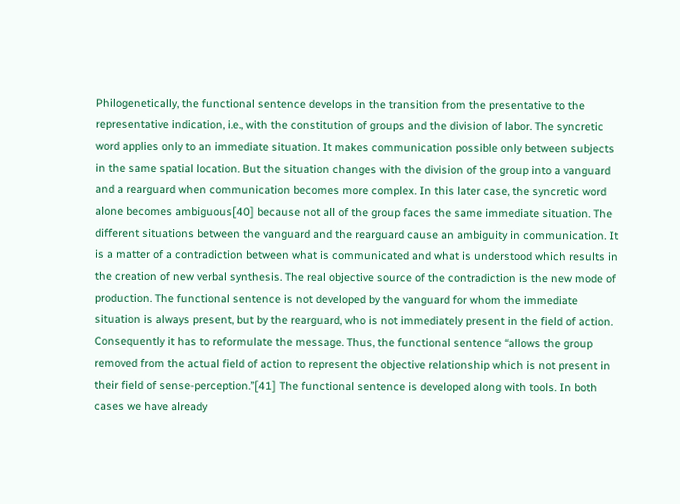Philogenetically, the functional sentence develops in the transition from the presentative to the representative indication, i.e., with the constitution of groups and the division of labor. The syncretic word applies only to an immediate situation. It makes communication possible only between subjects in the same spatial location. But the situation changes with the division of the group into a vanguard and a rearguard when communication becomes more complex. In this later case, the syncretic word alone becomes ambiguous[40] because not all of the group faces the same immediate situation. The different situations between the vanguard and the rearguard cause an ambiguity in communication. It is a matter of a contradiction between what is communicated and what is understood which results in the creation of new verbal synthesis. The real objective source of the contradiction is the new mode of production. The functional sentence is not developed by the vanguard for whom the immediate situation is always present, but by the rearguard, who is not immediately present in the field of action. Consequently it has to reformulate the message. Thus, the functional sentence “allows the group removed from the actual field of action to represent the objective relationship which is not present in their field of sense-perception.”[41] The functional sentence is developed along with tools. In both cases we have already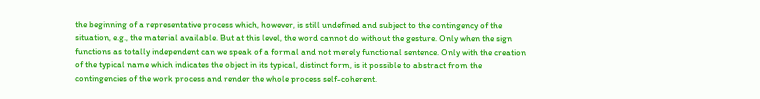the beginning of a representative process which, however, is still undefined and subject to the contingency of the situation, e.g., the material available. But at this level, the word cannot do without the gesture. Only when the sign functions as totally independent can we speak of a formal and not merely functional sentence. Only with the creation of the typical name which indicates the object in its typical, distinct form, is it possible to abstract from the contingencies of the work process and render the whole process self-coherent.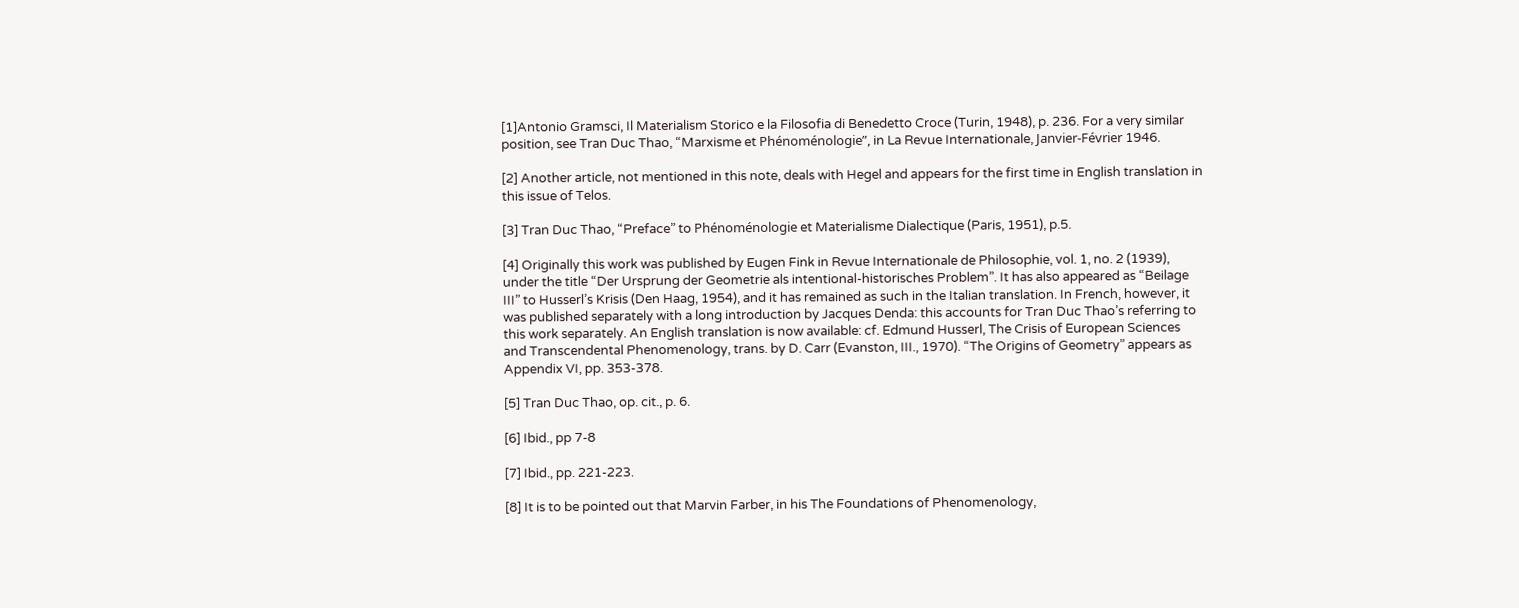[1]Antonio Gramsci, Il Materialism Storico e la Filosofia di Benedetto Croce (Turin, 1948), p. 236. For a very similar position, see Tran Duc Thao, “Marxisme et Phénoménologie”, in La Revue Internationale, Janvier-Février 1946.

[2] Another article, not mentioned in this note, deals with Hegel and appears for the first time in English translation in this issue of Telos.

[3] Tran Duc Thao, “Preface” to Phénoménologie et Materialisme Dialectique (Paris, 1951), p.5.

[4] Originally this work was published by Eugen Fink in Revue Internationale de Philosophie, vol. 1, no. 2 (1939), under the title “Der Ursprung der Geometrie als intentional-historisches Problem”. It has also appeared as “Beilage III” to Husserl’s Krisis (Den Haag, 1954), and it has remained as such in the Italian translation. In French, however, it was published separately with a long introduction by Jacques Denda: this accounts for Tran Duc Thao’s referring to this work separately. An English translation is now available: cf. Edmund Husserl, The Crisis of European Sciences and Transcendental Phenomenology, trans. by D. Carr (Evanston, III., 1970). “The Origins of Geometry” appears as Appendix VI, pp. 353-378.

[5] Tran Duc Thao, op. cit., p. 6.

[6] Ibid., pp 7-8

[7] Ibid., pp. 221-223.

[8] It is to be pointed out that Marvin Farber, in his The Foundations of Phenomenology,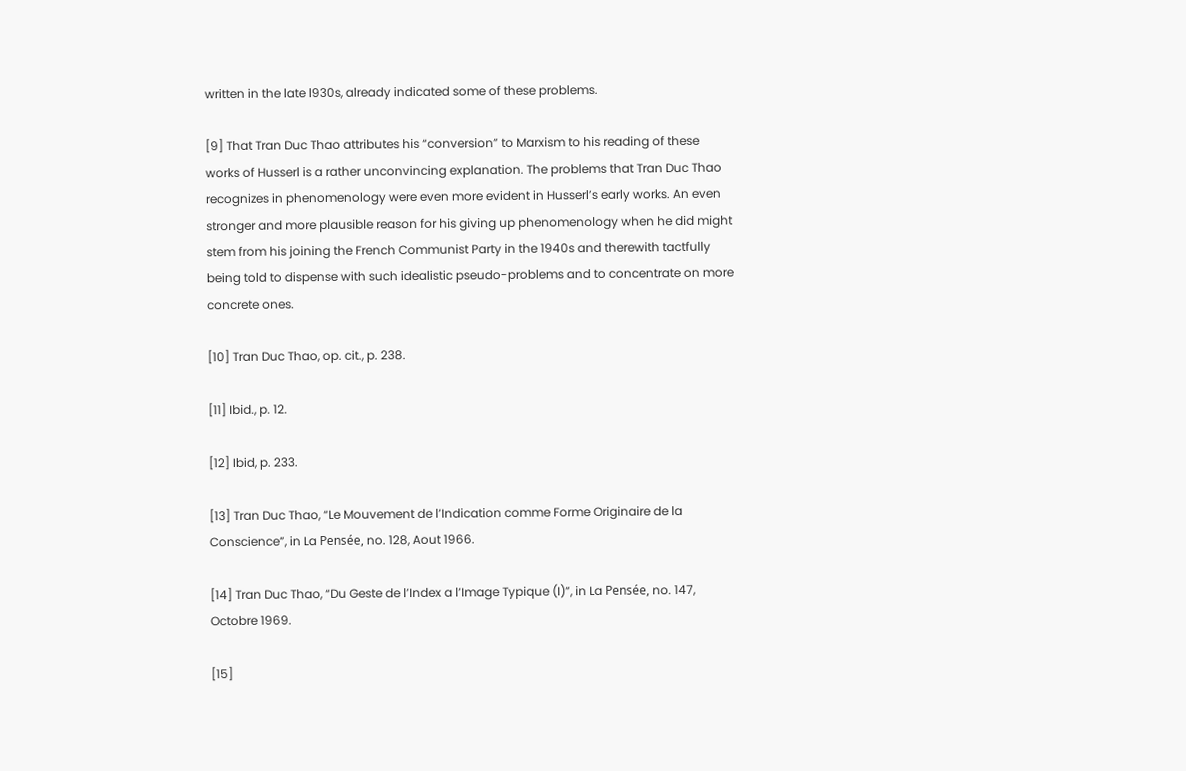written in the late l930s, already indicated some of these problems.

[9] That Tran Duc Thao attributes his “conversion” to Marxism to his reading of these works of Husserl is a rather unconvincing explanation. The problems that Tran Duc Thao recognizes in phenomenology were even more evident in Husserl’s early works. An even stronger and more plausible reason for his giving up phenomenology when he did might stem from his joining the French Communist Party in the 1940s and therewith tactfully being told to dispense with such idealistic pseudo-problems and to concentrate on more concrete ones.

[10] Tran Duc Thao, op. cit., p. 238.

[11] Ibid., p. 12.

[12] Ibid, p. 233.

[13] Tran Duc Thao, “Le Mouvement de l’Indication comme Forme Originaire de la Conscience”, in La Pensée, no. 128, Aout 1966.

[14] Tran Duc Thao, “Du Geste de l’Index a l’Image Typique (I)”, in La Pensée, no. 147, Octobre 1969.

[15]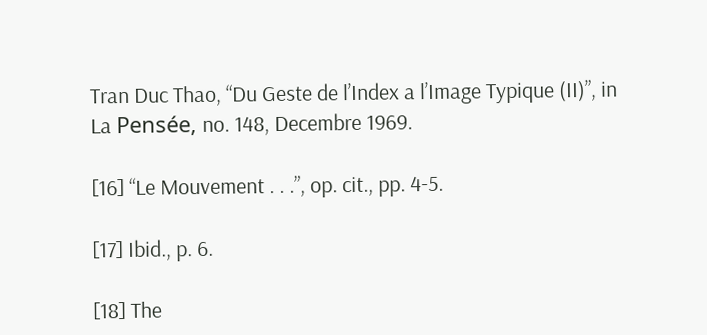Tran Duc Thao, “Du Geste de l’Index a l’Image Typique (II)”, in La Pensée, no. 148, Decembre 1969.

[16] “Le Mouvement . . .”, op. cit., pp. 4-5.

[17] Ibid., p. 6.

[18] The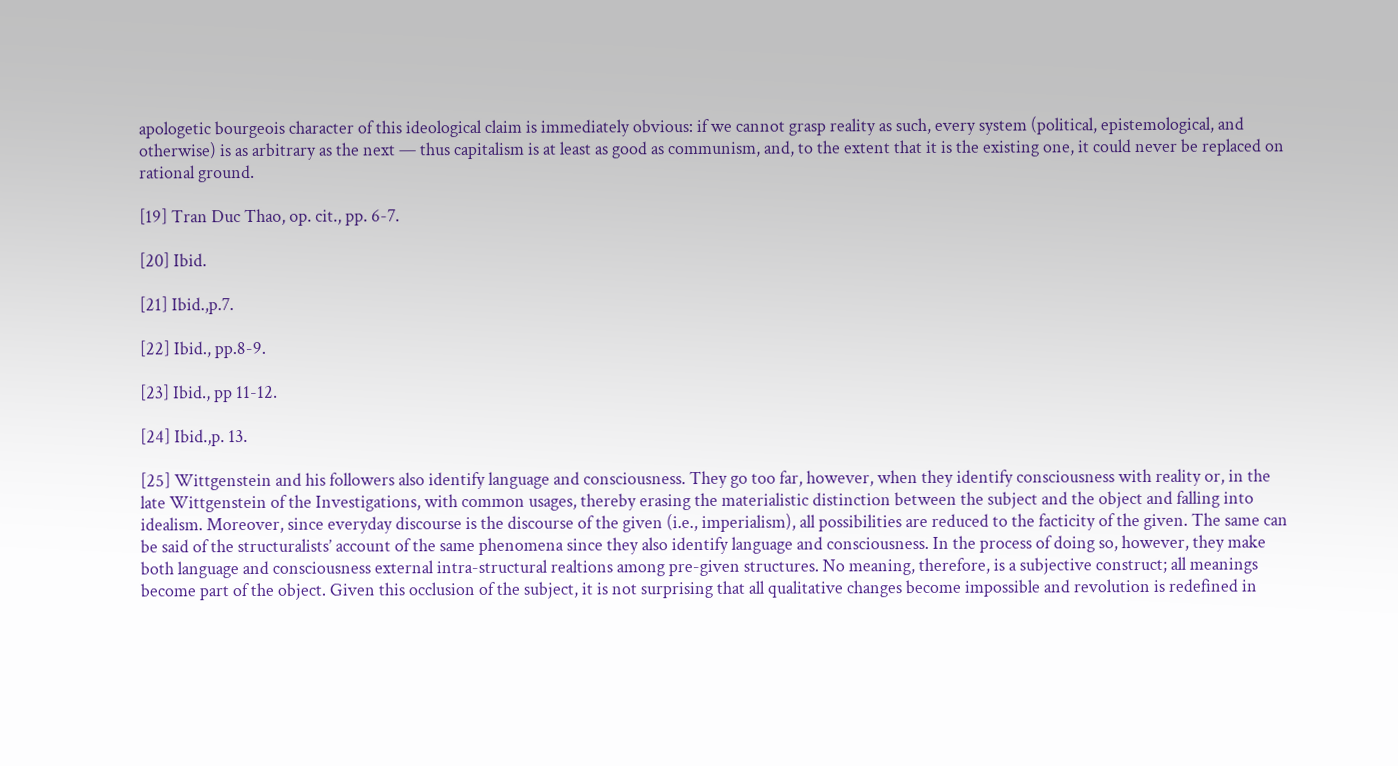apologetic bourgeois character of this ideological claim is immediately obvious: if we cannot grasp reality as such, every system (political, epistemological, and otherwise) is as arbitrary as the next — thus capitalism is at least as good as communism, and, to the extent that it is the existing one, it could never be replaced on rational ground.

[19] Tran Duc Thao, op. cit., pp. 6-7.

[20] Ibid.

[21] Ibid.,p.7.

[22] Ibid., pp.8-9.

[23] Ibid., pp 11-12.

[24] Ibid.,p. 13.

[25] Wittgenstein and his followers also identify language and consciousness. They go too far, however, when they identify consciousness with reality or, in the late Wittgenstein of the Investigations, with common usages, thereby erasing the materialistic distinction between the subject and the object and falling into idealism. Moreover, since everyday discourse is the discourse of the given (i.e., imperialism), all possibilities are reduced to the facticity of the given. The same can be said of the structuralists’ account of the same phenomena since they also identify language and consciousness. In the process of doing so, however, they make both language and consciousness external intra-structural realtions among pre-given structures. No meaning, therefore, is a subjective construct; all meanings become part of the object. Given this occlusion of the subject, it is not surprising that all qualitative changes become impossible and revolution is redefined in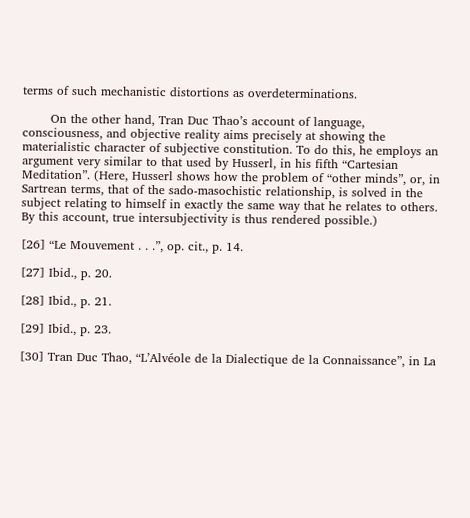terms of such mechanistic distortions as overdeterminations.

       On the other hand, Tran Duc Thao’s account of language, consciousness, and objective reality aims precisely at showing the materialistic character of subjective constitution. To do this, he employs an argument very similar to that used by Husserl, in his fifth “Cartesian Meditation”. (Here, Husserl shows how the problem of “other minds”, or, in Sartrean terms, that of the sado-masochistic relationship, is solved in the subject relating to himself in exactly the same way that he relates to others. By this account, true intersubjectivity is thus rendered possible.)

[26] “Le Mouvement . . .”, op. cit., p. 14.

[27] Ibid., p. 20.

[28] Ibid., p. 21.

[29] Ibid., p. 23.

[30] Tran Duc Thao, “L’Alvéole de la Dialectique de la Connaissance”, in La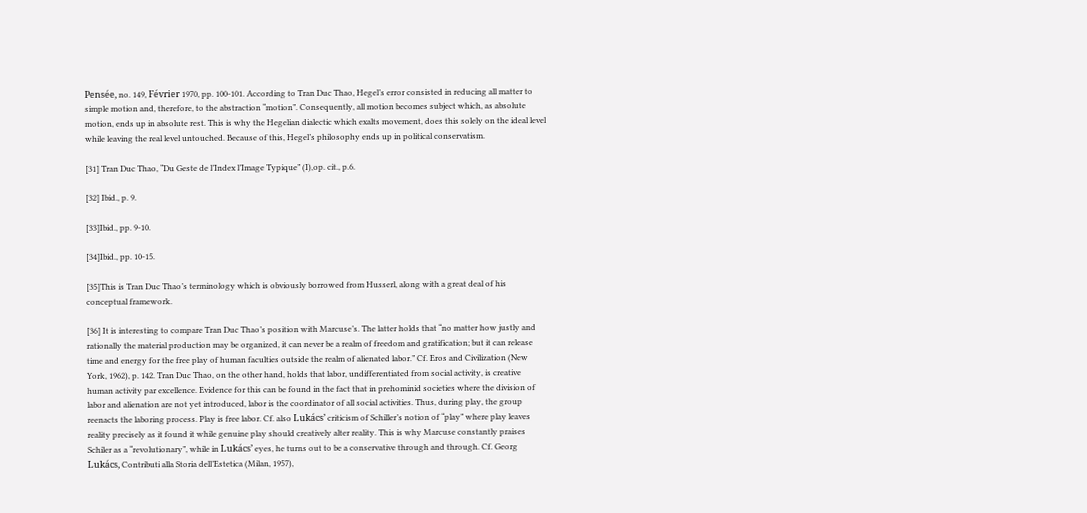Pensée, no. 149, Février 1970, pp. 100-101. According to Tran Duc Thao, Hegel’s error consisted in reducing all matter to simple motion and, therefore, to the abstraction “motion”. Consequently, all motion becomes subject which, as absolute motion, ends up in absolute rest. This is why the Hegelian dialectic which exalts movement, does this solely on the ideal level while leaving the real level untouched. Because of this, Hegel’s philosophy ends up in political conservatism.

[31] Tran Duc Thao, “Du Geste de l’Index l’Image Typique” (I),op. cit., p.6.

[32] Ibid., p. 9.

[33]Ibid., pp. 9-10.

[34]Ibid., pp. 10-15.

[35]This is Tran Duc Thao’s terminology which is obviously borrowed from Husserl, along with a great deal of his conceptual framework.

[36] It is interesting to compare Tran Duc Thao’s position with Marcuse’s. The latter holds that “no matter how justly and rationally the material production may be organized, it can never be a realm of freedom and gratification; but it can release time and energy for the free play of human faculties outside the realm of alienated labor.” Cf. Eros and Civilization (New York, 1962), p. 142. Tran Duc Thao, on the other hand, holds that labor, undifferentiated from social activity, is creative human activity par excellence. Evidence for this can be found in the fact that in prehominid societies where the division of labor and alienation are not yet introduced, labor is the coordinator of all social activities. Thus, during play, the group reenacts the laboring process. Play is free labor. Cf. also Lukács’ criticism of Schiller’s notion of “play” where play leaves reality precisely as it found it while genuine play should creatively alter reality. This is why Marcuse constantly praises Schiler as a “revolutionary”, while in Lukács’ eyes, he turns out to be a conservative through and through. Cf. Georg Lukács, Contributi alla Storia dell’Estetica (Milan, 1957),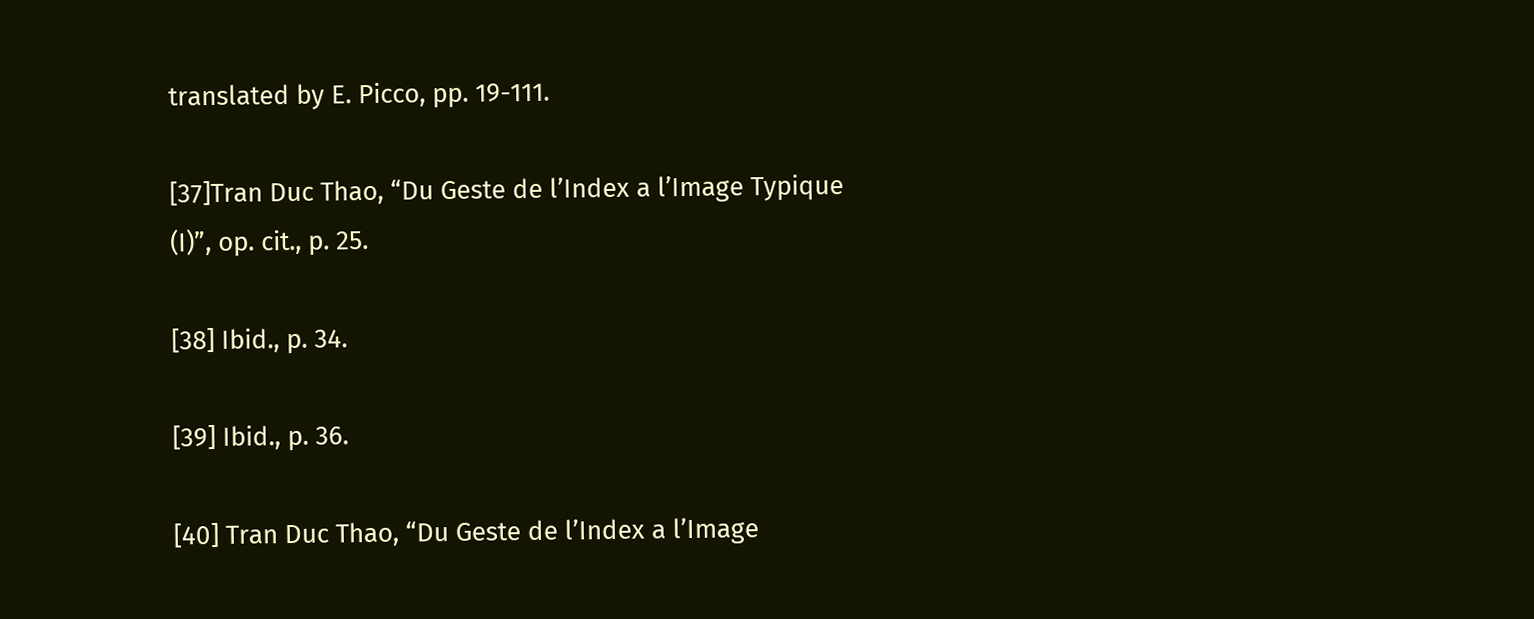translated by E. Picco, pp. 19-111.

[37]Tran Duc Thao, “Du Geste de l’Index a l’Image Typique (I)”, op. cit., p. 25.

[38] Ibid., p. 34.

[39] Ibid., p. 36.

[40] Tran Duc Thao, “Du Geste de l’Index a l’Image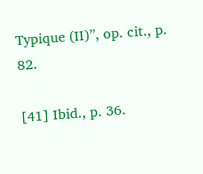Typique (II)”, op. cit., p. 82.

[41] Ibid., p. 36.